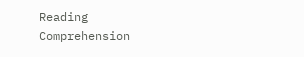Reading Comprehension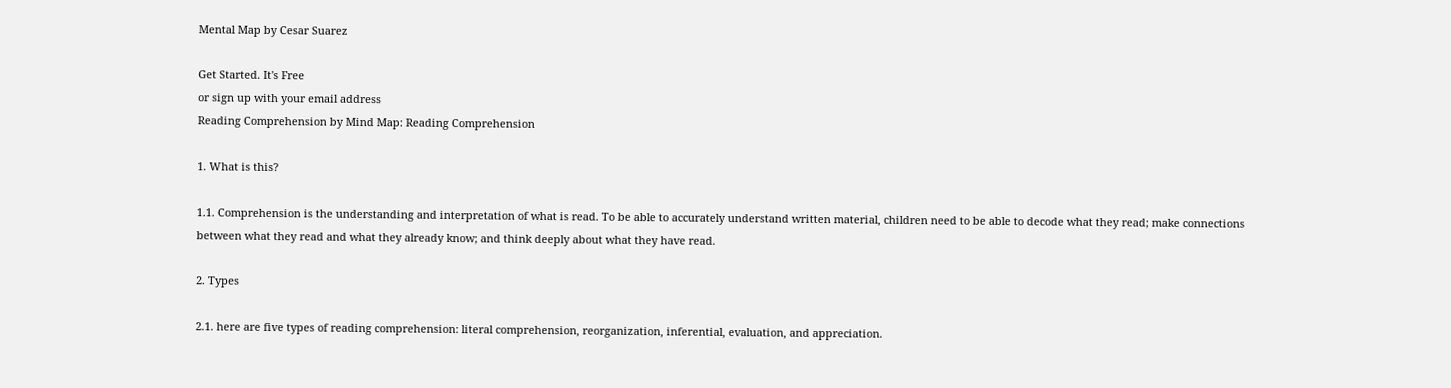Mental Map by Cesar Suarez

Get Started. It's Free
or sign up with your email address
Reading Comprehension by Mind Map: Reading Comprehension

1. What is this?

1.1. Comprehension is the understanding and interpretation of what is read. To be able to accurately understand written material, children need to be able to decode what they read; make connections between what they read and what they already know; and think deeply about what they have read.

2. Types

2.1. here are five types of reading comprehension: literal comprehension, reorganization, inferential, evaluation, and appreciation.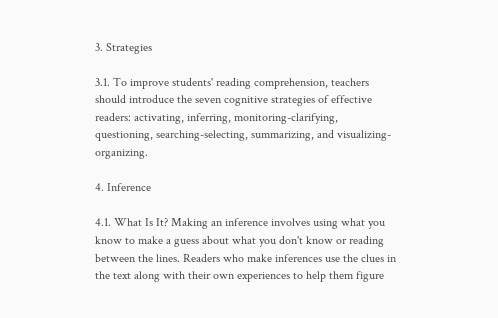3. Strategies

3.1. To improve students' reading comprehension, teachers should introduce the seven cognitive strategies of effective readers: activating, inferring, monitoring-clarifying, questioning, searching-selecting, summarizing, and visualizing-organizing.

4. Inference

4.1. What Is It? Making an inference involves using what you know to make a guess about what you don't know or reading between the lines. Readers who make inferences use the clues in the text along with their own experiences to help them figure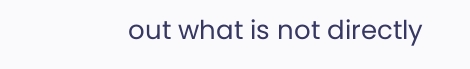out what is not directly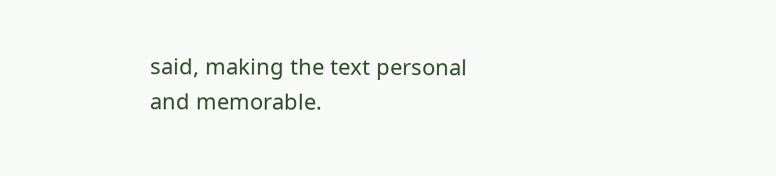said, making the text personal and memorable.